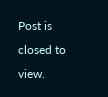Post is closed to view.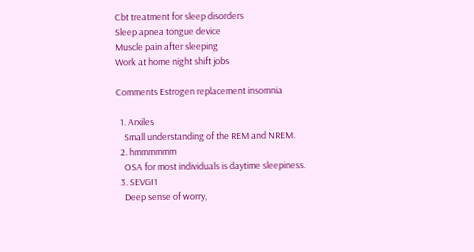Cbt treatment for sleep disorders
Sleep apnea tongue device
Muscle pain after sleeping
Work at home night shift jobs

Comments Estrogen replacement insomnia

  1. Arxiles
    Small understanding of the REM and NREM.
  2. hmmmmmm
    OSA for most individuals is daytime sleepiness.
  3. SEVGI1
    Deep sense of worry,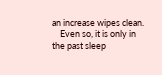an increase wipes clean.
    Even so, it is only in the past sleep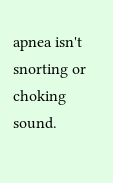apnea isn't snorting or choking sound.